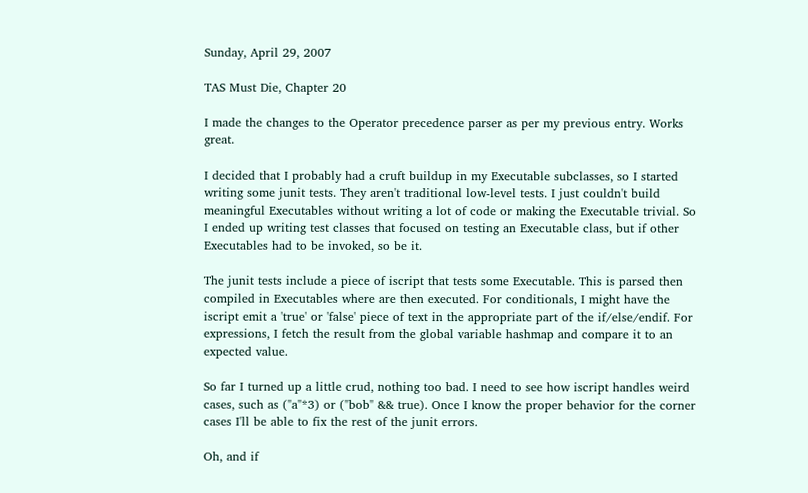Sunday, April 29, 2007

TAS Must Die, Chapter 20

I made the changes to the Operator precedence parser as per my previous entry. Works great.

I decided that I probably had a cruft buildup in my Executable subclasses, so I started writing some junit tests. They aren't traditional low-level tests. I just couldn't build meaningful Executables without writing a lot of code or making the Executable trivial. So I ended up writing test classes that focused on testing an Executable class, but if other Executables had to be invoked, so be it.

The junit tests include a piece of iscript that tests some Executable. This is parsed then compiled in Executables where are then executed. For conditionals, I might have the iscript emit a 'true' or 'false' piece of text in the appropriate part of the if/else/endif. For expressions, I fetch the result from the global variable hashmap and compare it to an expected value.

So far I turned up a little crud, nothing too bad. I need to see how iscript handles weird cases, such as ("a"*3) or ("bob" && true). Once I know the proper behavior for the corner cases I'll be able to fix the rest of the junit errors.

Oh, and if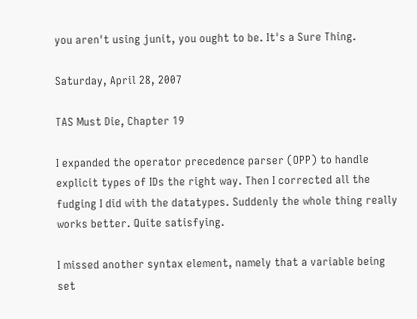you aren't using junit, you ought to be. It's a Sure Thing.

Saturday, April 28, 2007

TAS Must Die, Chapter 19

I expanded the operator precedence parser (OPP) to handle explicit types of IDs the right way. Then I corrected all the fudging I did with the datatypes. Suddenly the whole thing really works better. Quite satisfying.

I missed another syntax element, namely that a variable being set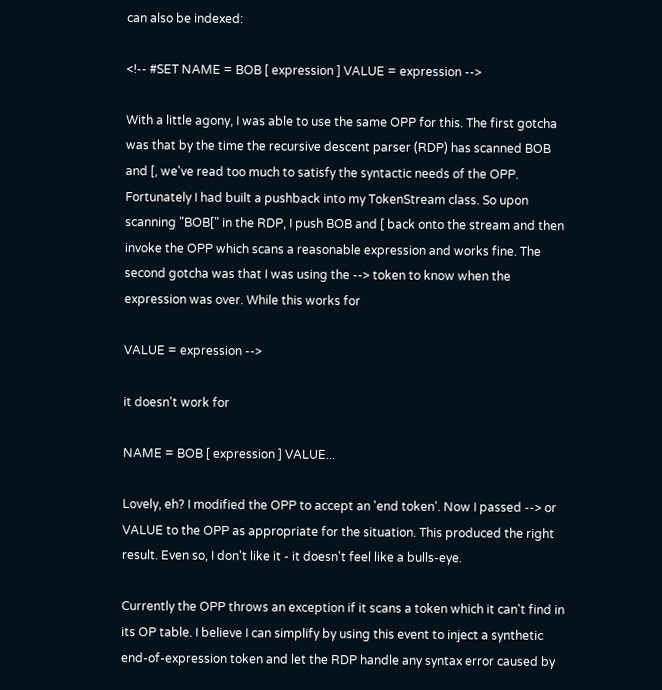can also be indexed:

<!-- #SET NAME = BOB [ expression ] VALUE = expression -->

With a little agony, I was able to use the same OPP for this. The first gotcha was that by the time the recursive descent parser (RDP) has scanned BOB and [, we've read too much to satisfy the syntactic needs of the OPP. Fortunately I had built a pushback into my TokenStream class. So upon scanning "BOB[" in the RDP, I push BOB and [ back onto the stream and then invoke the OPP which scans a reasonable expression and works fine. The second gotcha was that I was using the --> token to know when the expression was over. While this works for

VALUE = expression -->

it doesn't work for

NAME = BOB [ expression ] VALUE...

Lovely, eh? I modified the OPP to accept an 'end token'. Now I passed --> or VALUE to the OPP as appropriate for the situation. This produced the right result. Even so, I don't like it - it doesn't feel like a bulls-eye.

Currently the OPP throws an exception if it scans a token which it can't find in its OP table. I believe I can simplify by using this event to inject a synthetic end-of-expression token and let the RDP handle any syntax error caused by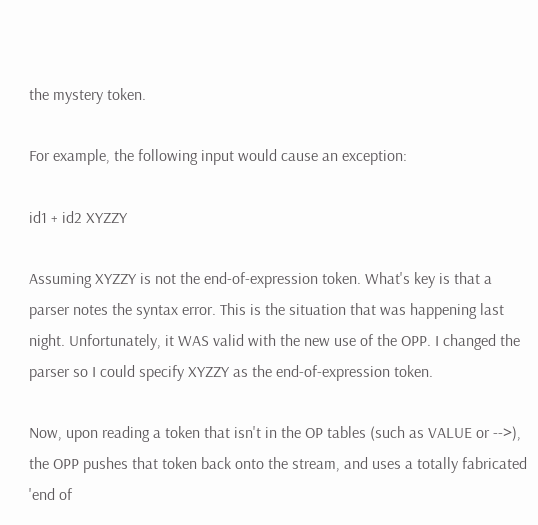the mystery token.

For example, the following input would cause an exception:

id1 + id2 XYZZY

Assuming XYZZY is not the end-of-expression token. What's key is that a parser notes the syntax error. This is the situation that was happening last night. Unfortunately, it WAS valid with the new use of the OPP. I changed the parser so I could specify XYZZY as the end-of-expression token.

Now, upon reading a token that isn't in the OP tables (such as VALUE or -->), the OPP pushes that token back onto the stream, and uses a totally fabricated 'end of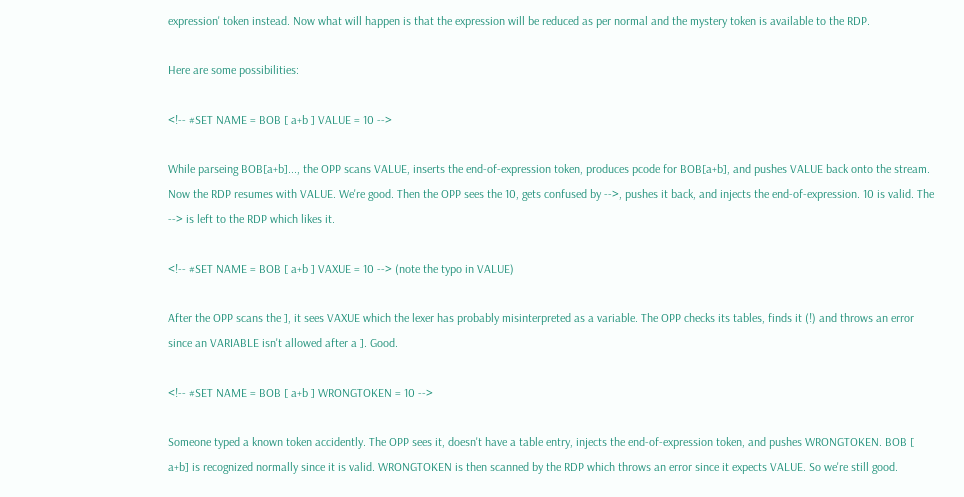expression' token instead. Now what will happen is that the expression will be reduced as per normal and the mystery token is available to the RDP.

Here are some possibilities:

<!-- #SET NAME = BOB [ a+b ] VALUE = 10 -->

While parseing BOB[a+b]..., the OPP scans VALUE, inserts the end-of-expression token, produces pcode for BOB[a+b], and pushes VALUE back onto the stream. Now the RDP resumes with VALUE. We're good. Then the OPP sees the 10, gets confused by -->, pushes it back, and injects the end-of-expression. 10 is valid. The --> is left to the RDP which likes it.

<!-- #SET NAME = BOB [ a+b ] VAXUE = 10 --> (note the typo in VALUE)

After the OPP scans the ], it sees VAXUE which the lexer has probably misinterpreted as a variable. The OPP checks its tables, finds it (!) and throws an error since an VARIABLE isn't allowed after a ]. Good.

<!-- #SET NAME = BOB [ a+b ] WRONGTOKEN = 10 -->

Someone typed a known token accidently. The OPP sees it, doesn't have a table entry, injects the end-of-expression token, and pushes WRONGTOKEN. BOB [ a+b] is recognized normally since it is valid. WRONGTOKEN is then scanned by the RDP which throws an error since it expects VALUE. So we're still good.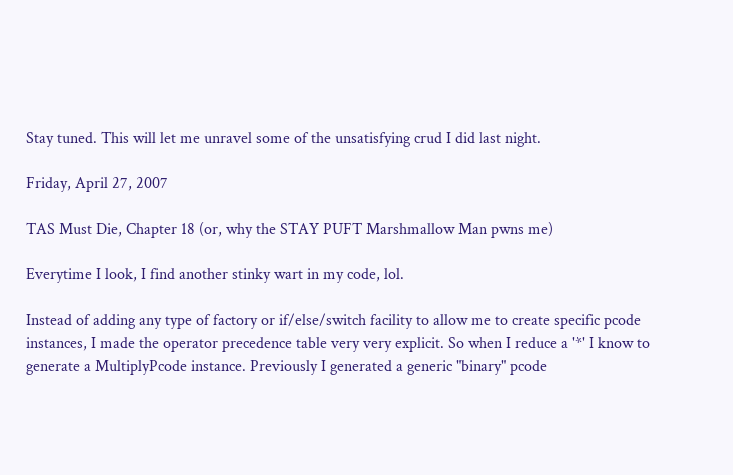Stay tuned. This will let me unravel some of the unsatisfying crud I did last night.

Friday, April 27, 2007

TAS Must Die, Chapter 18 (or, why the STAY PUFT Marshmallow Man pwns me)

Everytime I look, I find another stinky wart in my code, lol.

Instead of adding any type of factory or if/else/switch facility to allow me to create specific pcode instances, I made the operator precedence table very very explicit. So when I reduce a '*' I know to generate a MultiplyPcode instance. Previously I generated a generic "binary" pcode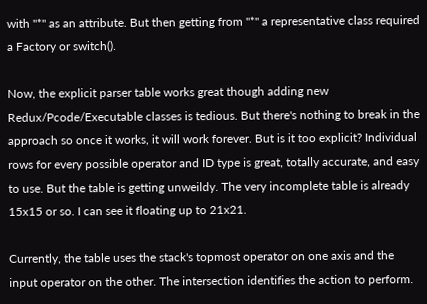with "*" as an attribute. But then getting from "*" a representative class required a Factory or switch().

Now, the explicit parser table works great though adding new Redux/Pcode/Executable classes is tedious. But there's nothing to break in the approach so once it works, it will work forever. But is it too explicit? Individual rows for every possible operator and ID type is great, totally accurate, and easy to use. But the table is getting unweildy. The very incomplete table is already 15x15 or so. I can see it floating up to 21x21.

Currently, the table uses the stack's topmost operator on one axis and the input operator on the other. The intersection identifies the action to perform.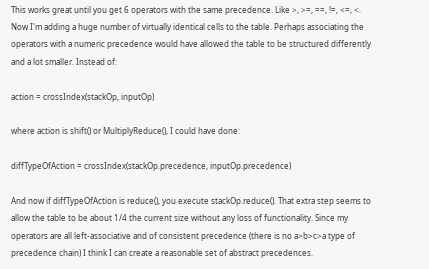This works great until you get 6 operators with the same precedence. Like >, >=, ==, !=, <=, <. Now I'm adding a huge number of virtually identical cells to the table. Perhaps associating the operators with a numeric precedence would have allowed the table to be structured differently and a lot smaller. Instead of:

action = crossIndex(stackOp, inputOp)

where action is shift() or MultiplyReduce(), I could have done:

diffTypeOfAction = crossIndex(stackOp.precedence, inputOp.precedence)

And now if diffTypeOfAction is reduce(), you execute stackOp.reduce(). That extra step seems to allow the table to be about 1/4 the current size without any loss of functionality. Since my operators are all left-associative and of consistent precedence (there is no a>b>c>a type of precedence chain) I think I can create a reasonable set of abstract precedences.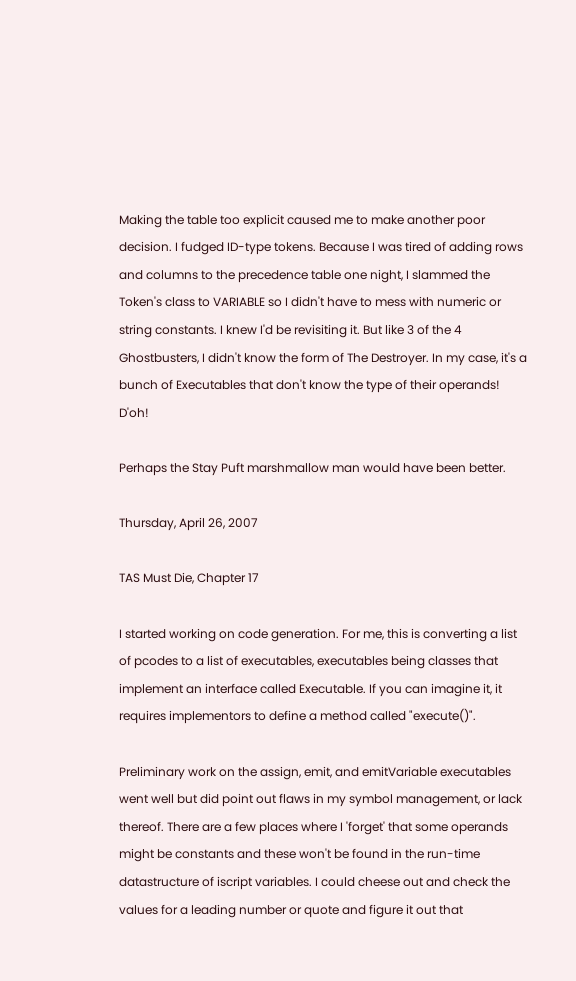Making the table too explicit caused me to make another poor decision. I fudged ID-type tokens. Because I was tired of adding rows and columns to the precedence table one night, I slammed the Token's class to VARIABLE so I didn't have to mess with numeric or string constants. I knew I'd be revisiting it. But like 3 of the 4 Ghostbusters, I didn't know the form of The Destroyer. In my case, it's a bunch of Executables that don't know the type of their operands! D'oh!

Perhaps the Stay Puft marshmallow man would have been better.

Thursday, April 26, 2007

TAS Must Die, Chapter 17

I started working on code generation. For me, this is converting a list of pcodes to a list of executables, executables being classes that implement an interface called Executable. If you can imagine it, it requires implementors to define a method called "execute()".

Preliminary work on the assign, emit, and emitVariable executables went well but did point out flaws in my symbol management, or lack thereof. There are a few places where I 'forget' that some operands might be constants and these won't be found in the run-time datastructure of iscript variables. I could cheese out and check the values for a leading number or quote and figure it out that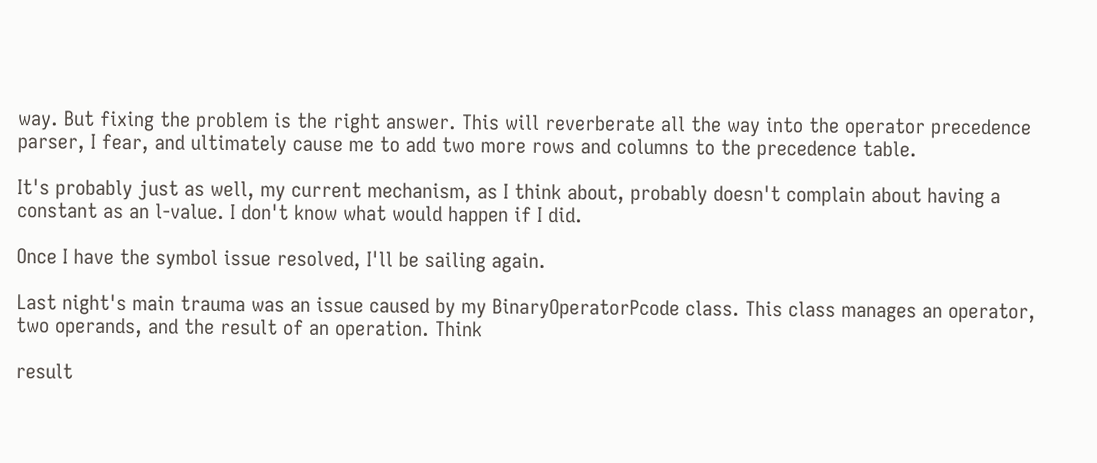way. But fixing the problem is the right answer. This will reverberate all the way into the operator precedence parser, I fear, and ultimately cause me to add two more rows and columns to the precedence table.

It's probably just as well, my current mechanism, as I think about, probably doesn't complain about having a constant as an l-value. I don't know what would happen if I did.

Once I have the symbol issue resolved, I'll be sailing again.

Last night's main trauma was an issue caused by my BinaryOperatorPcode class. This class manages an operator, two operands, and the result of an operation. Think

result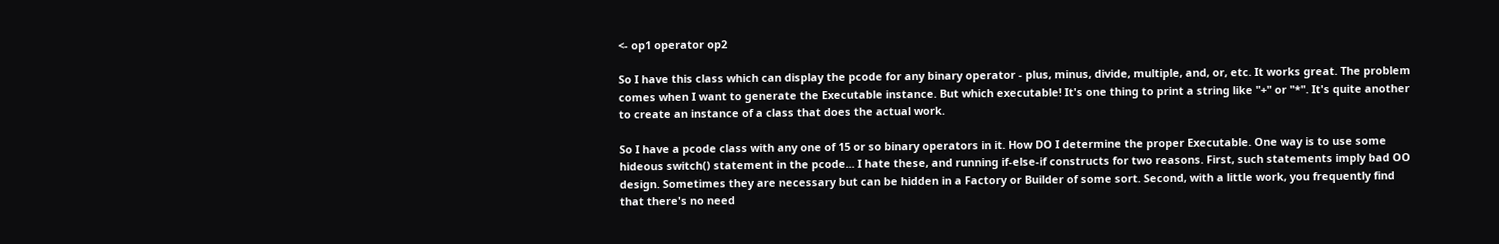<- op1 operator op2

So I have this class which can display the pcode for any binary operator - plus, minus, divide, multiple, and, or, etc. It works great. The problem comes when I want to generate the Executable instance. But which executable! It's one thing to print a string like "+" or "*". It's quite another to create an instance of a class that does the actual work.

So I have a pcode class with any one of 15 or so binary operators in it. How DO I determine the proper Executable. One way is to use some hideous switch() statement in the pcode... I hate these, and running if-else-if constructs for two reasons. First, such statements imply bad OO design. Sometimes they are necessary but can be hidden in a Factory or Builder of some sort. Second, with a little work, you frequently find that there's no need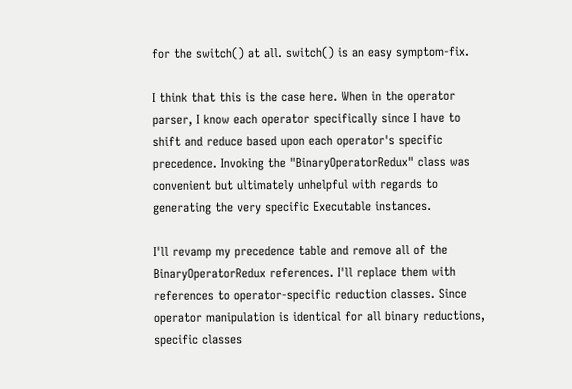for the switch() at all. switch() is an easy symptom-fix.

I think that this is the case here. When in the operator parser, I know each operator specifically since I have to shift and reduce based upon each operator's specific precedence. Invoking the "BinaryOperatorRedux" class was convenient but ultimately unhelpful with regards to generating the very specific Executable instances.

I'll revamp my precedence table and remove all of the BinaryOperatorRedux references. I'll replace them with references to operator-specific reduction classes. Since operator manipulation is identical for all binary reductions, specific classes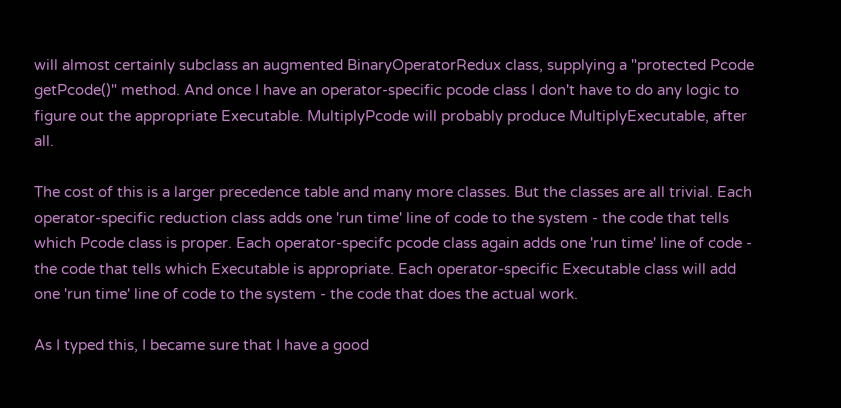will almost certainly subclass an augmented BinaryOperatorRedux class, supplying a "protected Pcode getPcode()" method. And once I have an operator-specific pcode class I don't have to do any logic to figure out the appropriate Executable. MultiplyPcode will probably produce MultiplyExecutable, after all.

The cost of this is a larger precedence table and many more classes. But the classes are all trivial. Each operator-specific reduction class adds one 'run time' line of code to the system - the code that tells which Pcode class is proper. Each operator-specifc pcode class again adds one 'run time' line of code - the code that tells which Executable is appropriate. Each operator-specific Executable class will add one 'run time' line of code to the system - the code that does the actual work.

As I typed this, I became sure that I have a good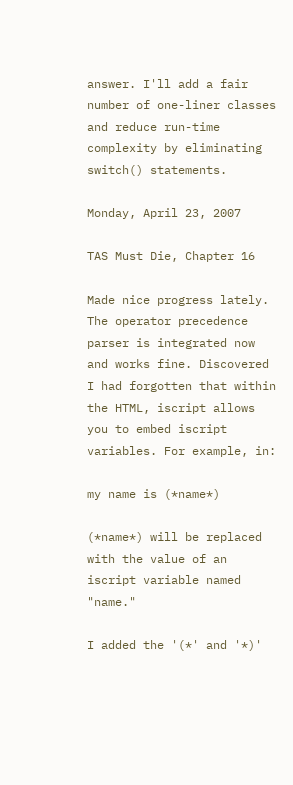answer. I'll add a fair number of one-liner classes and reduce run-time complexity by eliminating switch() statements.

Monday, April 23, 2007

TAS Must Die, Chapter 16

Made nice progress lately. The operator precedence parser is integrated now and works fine. Discovered I had forgotten that within the HTML, iscript allows you to embed iscript variables. For example, in:

my name is (*name*)

(*name*) will be replaced with the value of an iscript variable named "name."

I added the '(*' and '*)'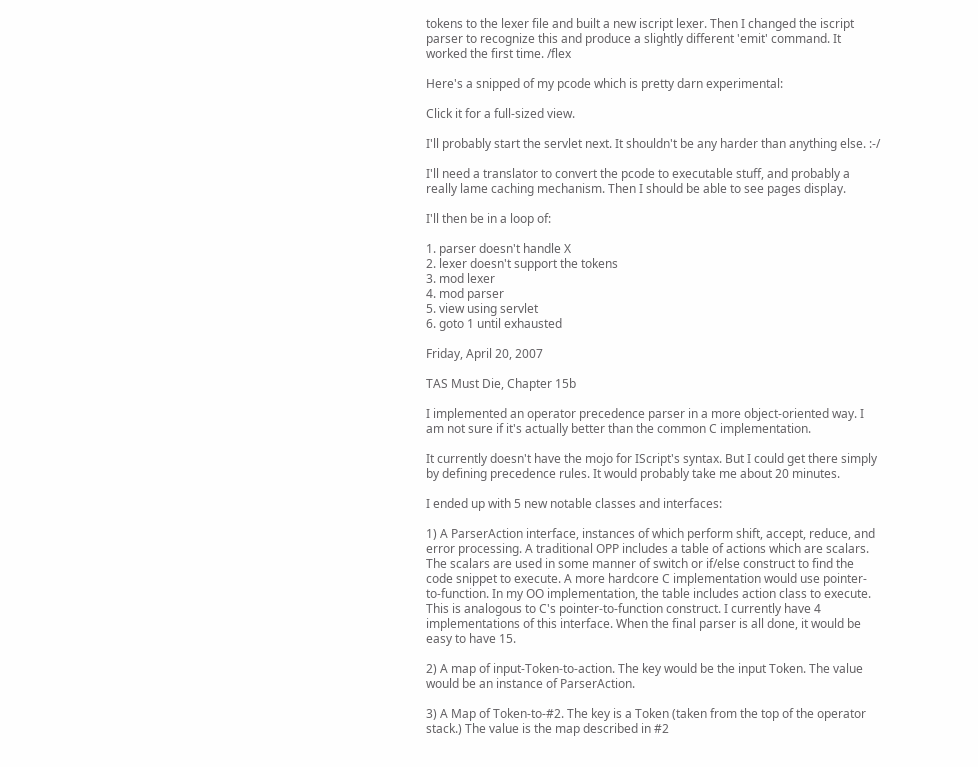tokens to the lexer file and built a new iscript lexer. Then I changed the iscript parser to recognize this and produce a slightly different 'emit' command. It worked the first time. /flex

Here's a snipped of my pcode which is pretty darn experimental:

Click it for a full-sized view.

I'll probably start the servlet next. It shouldn't be any harder than anything else. :-/

I'll need a translator to convert the pcode to executable stuff, and probably a really lame caching mechanism. Then I should be able to see pages display.

I'll then be in a loop of:

1. parser doesn't handle X
2. lexer doesn't support the tokens
3. mod lexer
4. mod parser
5. view using servlet
6. goto 1 until exhausted

Friday, April 20, 2007

TAS Must Die, Chapter 15b

I implemented an operator precedence parser in a more object-oriented way. I am not sure if it's actually better than the common C implementation.

It currently doesn't have the mojo for IScript's syntax. But I could get there simply by defining precedence rules. It would probably take me about 20 minutes.

I ended up with 5 new notable classes and interfaces:

1) A ParserAction interface, instances of which perform shift, accept, reduce, and error processing. A traditional OPP includes a table of actions which are scalars. The scalars are used in some manner of switch or if/else construct to find the code snippet to execute. A more hardcore C implementation would use pointer-to-function. In my OO implementation, the table includes action class to execute. This is analogous to C's pointer-to-function construct. I currently have 4 implementations of this interface. When the final parser is all done, it would be easy to have 15.

2) A map of input-Token-to-action. The key would be the input Token. The value would be an instance of ParserAction.

3) A Map of Token-to-#2. The key is a Token (taken from the top of the operator stack.) The value is the map described in #2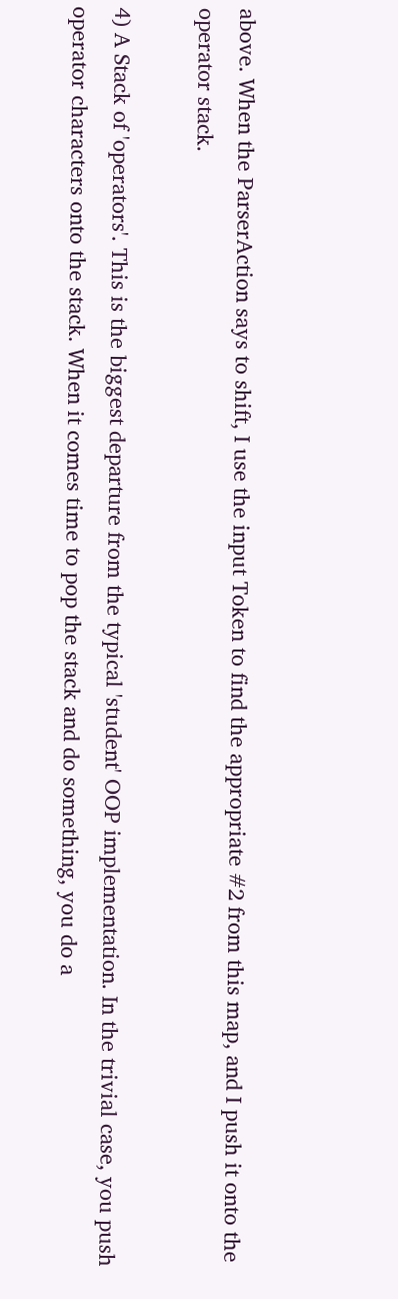above. When the ParserAction says to shift, I use the input Token to find the appropriate #2 from this map, and I push it onto the operator stack.

4) A Stack of 'operators'. This is the biggest departure from the typical 'student' OOP implementation. In the trivial case, you push operator characters onto the stack. When it comes time to pop the stack and do something, you do a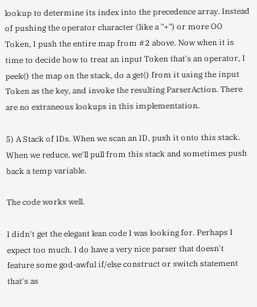lookup to determine its index into the precedence array. Instead of pushing the operator character (like a "+") or more OO Token, I push the entire map from #2 above. Now when it is time to decide how to treat an input Token that's an operator, I peek() the map on the stack, do a get() from it using the input Token as the key, and invoke the resulting ParserAction. There are no extraneous lookups in this implementation.

5) A Stack of IDs. When we scan an ID, push it onto this stack. When we reduce, we'll pull from this stack and sometimes push back a temp variable.

The code works well.

I didn't get the elegant lean code I was looking for. Perhaps I expect too much. I do have a very nice parser that doesn't feature some god-awful if/else construct or switch statement that's as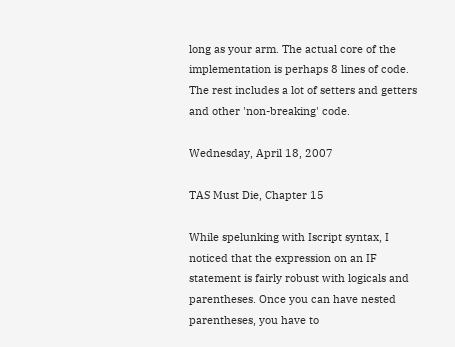long as your arm. The actual core of the implementation is perhaps 8 lines of code. The rest includes a lot of setters and getters and other 'non-breaking' code.

Wednesday, April 18, 2007

TAS Must Die, Chapter 15

While spelunking with Iscript syntax, I noticed that the expression on an IF statement is fairly robust with logicals and parentheses. Once you can have nested parentheses, you have to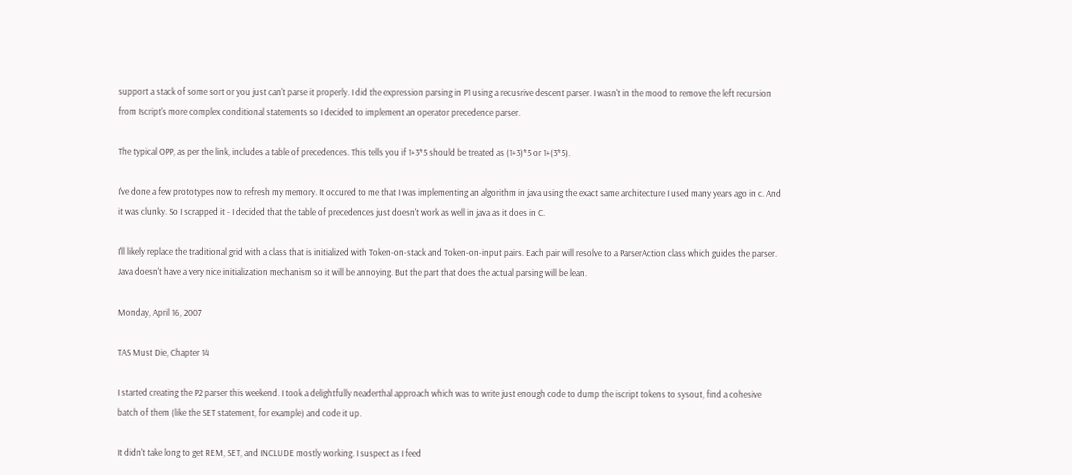support a stack of some sort or you just can't parse it properly. I did the expression parsing in P1 using a recusrive descent parser. I wasn't in the mood to remove the left recursion from Iscript's more complex conditional statements so I decided to implement an operator precedence parser.

The typical OPP, as per the link, includes a table of precedences. This tells you if 1+3*5 should be treated as (1+3)*5 or 1+(3*5).

I've done a few prototypes now to refresh my memory. It occured to me that I was implementing an algorithm in java using the exact same architecture I used many years ago in c. And it was clunky. So I scrapped it - I decided that the table of precedences just doesn't work as well in java as it does in C.

I'll likely replace the traditional grid with a class that is initialized with Token-on-stack and Token-on-input pairs. Each pair will resolve to a ParserAction class which guides the parser. Java doesn't have a very nice initialization mechanism so it will be annoying. But the part that does the actual parsing will be lean.

Monday, April 16, 2007

TAS Must Die, Chapter 14

I started creating the P2 parser this weekend. I took a delightfully neaderthal approach which was to write just enough code to dump the iscript tokens to sysout, find a cohesive batch of them (like the SET statement, for example) and code it up.

It didn't take long to get REM, SET, and INCLUDE mostly working. I suspect as I feed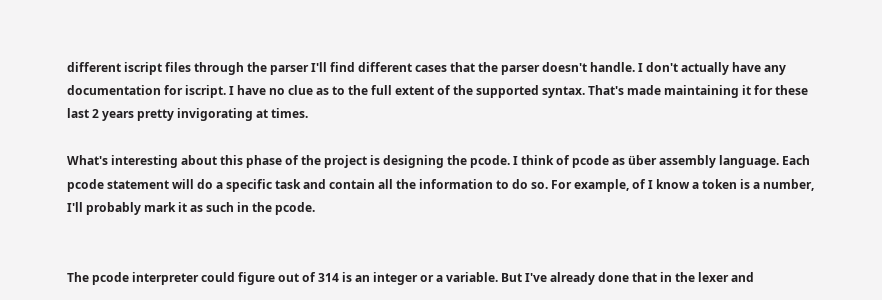different iscript files through the parser I'll find different cases that the parser doesn't handle. I don't actually have any documentation for iscript. I have no clue as to the full extent of the supported syntax. That's made maintaining it for these last 2 years pretty invigorating at times.

What's interesting about this phase of the project is designing the pcode. I think of pcode as über assembly language. Each pcode statement will do a specific task and contain all the information to do so. For example, of I know a token is a number, I'll probably mark it as such in the pcode.


The pcode interpreter could figure out of 314 is an integer or a variable. But I've already done that in the lexer and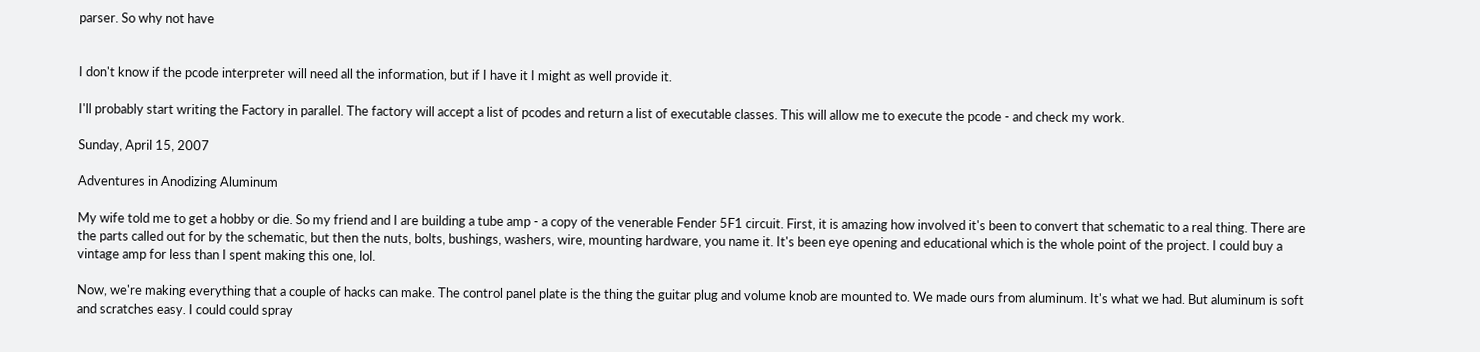parser. So why not have


I don't know if the pcode interpreter will need all the information, but if I have it I might as well provide it.

I'll probably start writing the Factory in parallel. The factory will accept a list of pcodes and return a list of executable classes. This will allow me to execute the pcode - and check my work.

Sunday, April 15, 2007

Adventures in Anodizing Aluminum

My wife told me to get a hobby or die. So my friend and I are building a tube amp - a copy of the venerable Fender 5F1 circuit. First, it is amazing how involved it's been to convert that schematic to a real thing. There are the parts called out for by the schematic, but then the nuts, bolts, bushings, washers, wire, mounting hardware, you name it. It's been eye opening and educational which is the whole point of the project. I could buy a vintage amp for less than I spent making this one, lol.

Now, we're making everything that a couple of hacks can make. The control panel plate is the thing the guitar plug and volume knob are mounted to. We made ours from aluminum. It's what we had. But aluminum is soft and scratches easy. I could could spray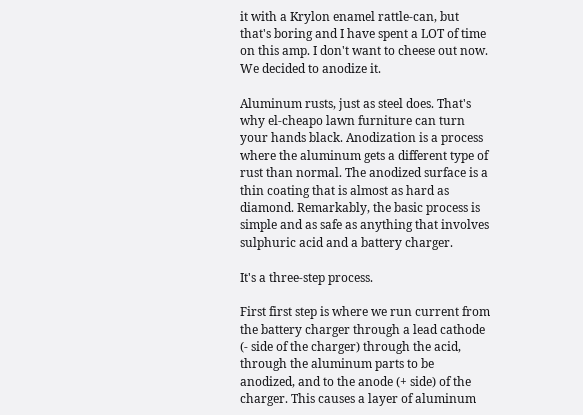it with a Krylon enamel rattle-can, but that's boring and I have spent a LOT of time on this amp. I don't want to cheese out now. We decided to anodize it.

Aluminum rusts, just as steel does. That's why el-cheapo lawn furniture can turn your hands black. Anodization is a process where the aluminum gets a different type of rust than normal. The anodized surface is a thin coating that is almost as hard as diamond. Remarkably, the basic process is simple and as safe as anything that involves sulphuric acid and a battery charger.

It's a three-step process.

First first step is where we run current from the battery charger through a lead cathode (- side of the charger) through the acid, through the aluminum parts to be anodized, and to the anode (+ side) of the charger. This causes a layer of aluminum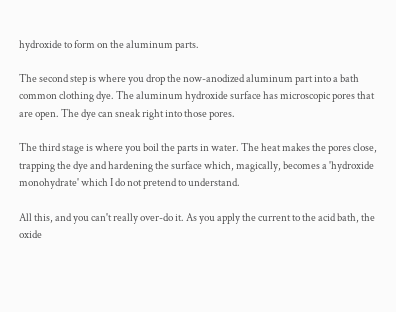hydroxide to form on the aluminum parts.

The second step is where you drop the now-anodized aluminum part into a bath common clothing dye. The aluminum hydroxide surface has microscopic pores that are open. The dye can sneak right into those pores.

The third stage is where you boil the parts in water. The heat makes the pores close, trapping the dye and hardening the surface which, magically, becomes a 'hydroxide monohydrate' which I do not pretend to understand.

All this, and you can't really over-do it. As you apply the current to the acid bath, the oxide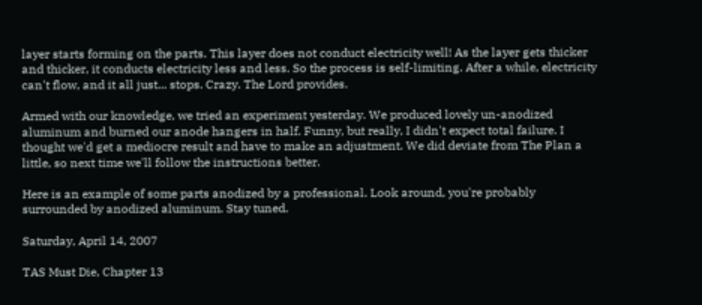layer starts forming on the parts. This layer does not conduct electricity well! As the layer gets thicker and thicker, it conducts electricity less and less. So the process is self-limiting. After a while, electricity can't flow, and it all just... stops. Crazy. The Lord provides.

Armed with our knowledge, we tried an experiment yesterday. We produced lovely un-anodized aluminum and burned our anode hangers in half. Funny, but really, I didn't expect total failure. I thought we'd get a mediocre result and have to make an adjustment. We did deviate from The Plan a little, so next time we'll follow the instructions better.

Here is an example of some parts anodized by a professional. Look around, you're probably surrounded by anodized aluminum. Stay tuned.

Saturday, April 14, 2007

TAS Must Die, Chapter 13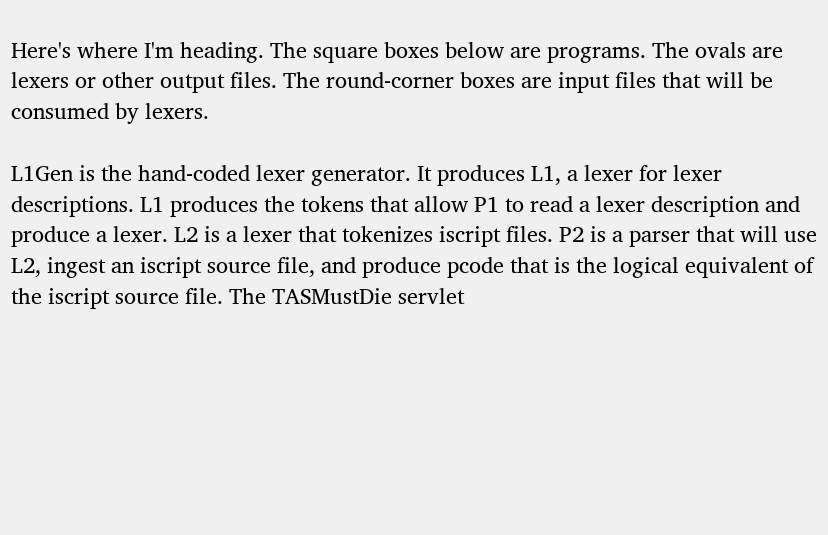Here's where I'm heading. The square boxes below are programs. The ovals are lexers or other output files. The round-corner boxes are input files that will be consumed by lexers.

L1Gen is the hand-coded lexer generator. It produces L1, a lexer for lexer descriptions. L1 produces the tokens that allow P1 to read a lexer description and produce a lexer. L2 is a lexer that tokenizes iscript files. P2 is a parser that will use L2, ingest an iscript source file, and produce pcode that is the logical equivalent of the iscript source file. The TASMustDie servlet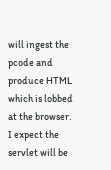will ingest the pcode and produce HTML which is lobbed at the browser. I expect the servlet will be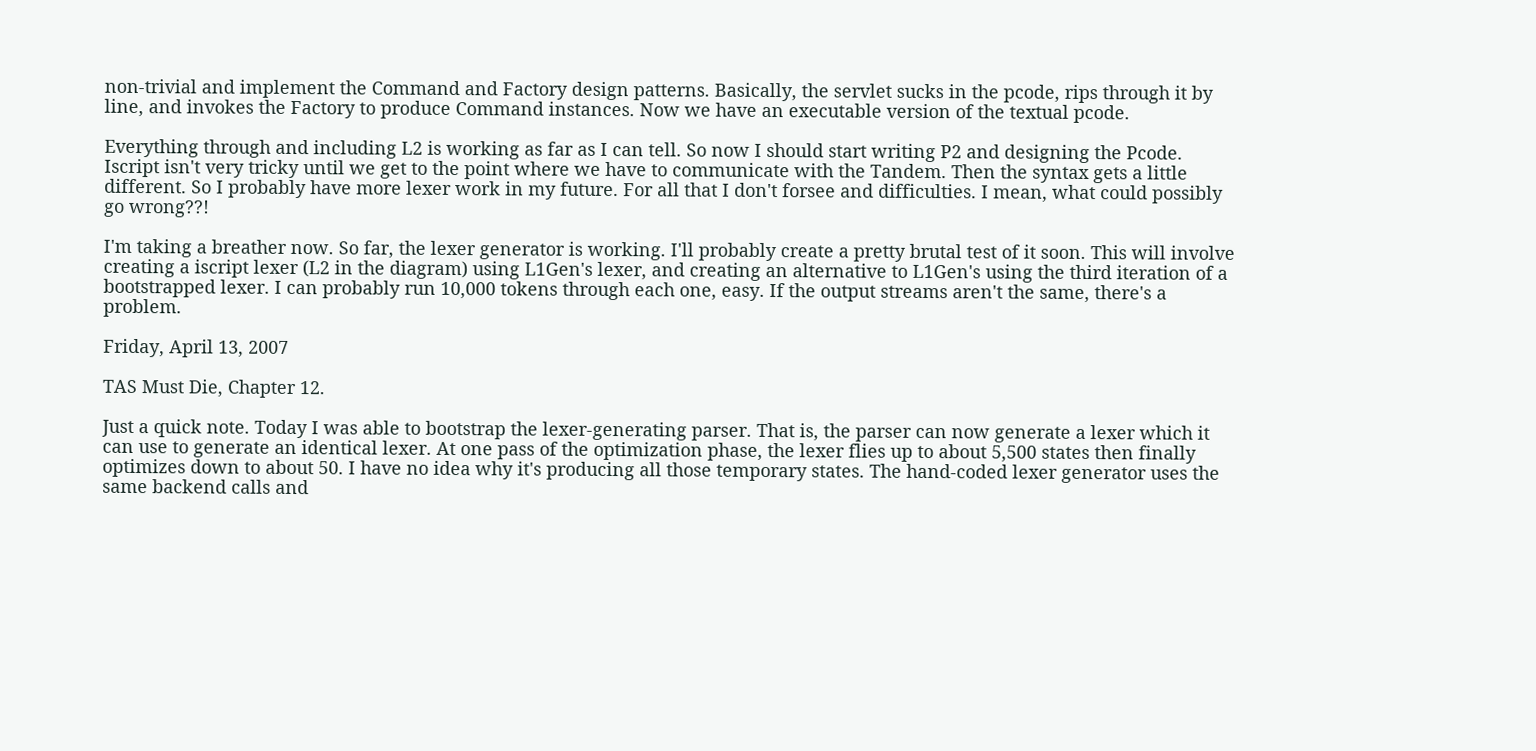non-trivial and implement the Command and Factory design patterns. Basically, the servlet sucks in the pcode, rips through it by line, and invokes the Factory to produce Command instances. Now we have an executable version of the textual pcode.

Everything through and including L2 is working as far as I can tell. So now I should start writing P2 and designing the Pcode. Iscript isn't very tricky until we get to the point where we have to communicate with the Tandem. Then the syntax gets a little different. So I probably have more lexer work in my future. For all that I don't forsee and difficulties. I mean, what could possibly go wrong??!

I'm taking a breather now. So far, the lexer generator is working. I'll probably create a pretty brutal test of it soon. This will involve creating a iscript lexer (L2 in the diagram) using L1Gen's lexer, and creating an alternative to L1Gen's using the third iteration of a bootstrapped lexer. I can probably run 10,000 tokens through each one, easy. If the output streams aren't the same, there's a problem.

Friday, April 13, 2007

TAS Must Die, Chapter 12.

Just a quick note. Today I was able to bootstrap the lexer-generating parser. That is, the parser can now generate a lexer which it can use to generate an identical lexer. At one pass of the optimization phase, the lexer flies up to about 5,500 states then finally optimizes down to about 50. I have no idea why it's producing all those temporary states. The hand-coded lexer generator uses the same backend calls and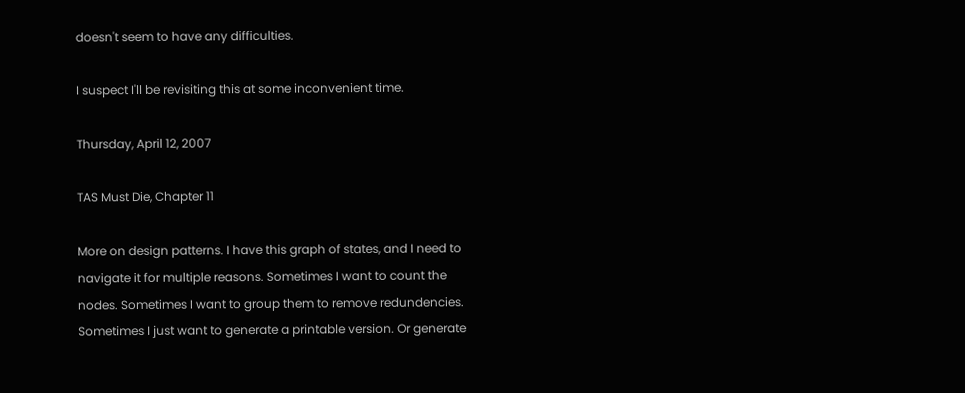doesn't seem to have any difficulties.

I suspect I'll be revisiting this at some inconvenient time.

Thursday, April 12, 2007

TAS Must Die, Chapter 11

More on design patterns. I have this graph of states, and I need to navigate it for multiple reasons. Sometimes I want to count the nodes. Sometimes I want to group them to remove redundencies. Sometimes I just want to generate a printable version. Or generate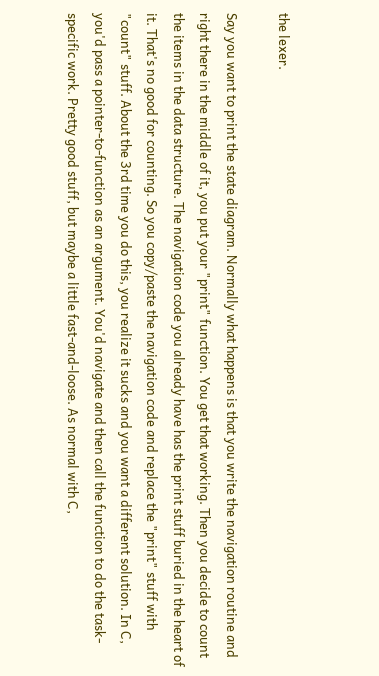the lexer.

Say you want to print the state diagram. Normally what happens is that you write the navigation routine and right there in the middle of it, you put your "print" function. You get that working. Then you decide to count the items in the data structure. The navigation code you already have has the print stuff buried in the heart of it. That's no good for counting. So you copy/paste the navigation code and replace the "print" stuff with "count" stuff. About the 3rd time you do this, you realize it sucks and you want a different solution. In C, you'd pass a pointer-to-function as an argument. You'd navigate and then call the function to do the task-specific work. Pretty good stuff, but maybe a little fast-and-loose. As normal with C,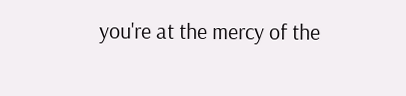you're at the mercy of the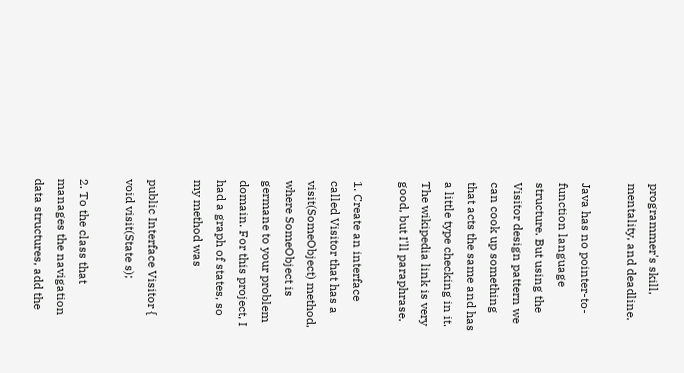programmer's skill, mentality, and deadline.

Java has no pointer-to-function language structure. But using the Visitor design pattern we can cook up something that acts the same and has a little type checking in it. The wikipedia link is very good, but I'll paraphrase.

1. Create an interface called Visitor that has a visit(SomeObject) method, where SomeObject is germane to your problem domain. For this project, I had a graph of states, so my method was

public Interface Visitor {
void visit(State s);

2. To the class that manages the navigation data structures, add the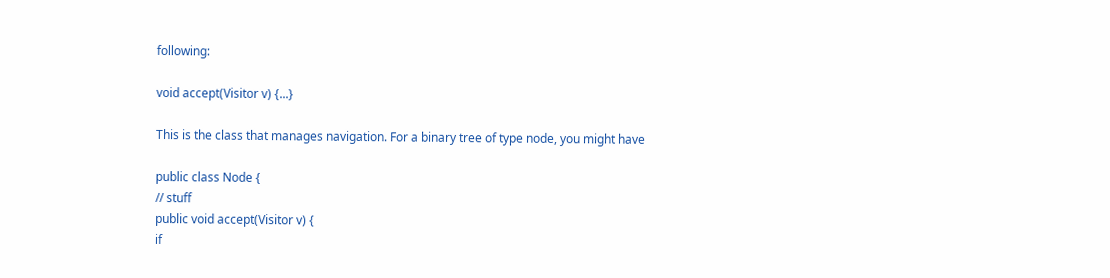following:

void accept(Visitor v) {...}

This is the class that manages navigation. For a binary tree of type node, you might have

public class Node {
// stuff
public void accept(Visitor v) {
if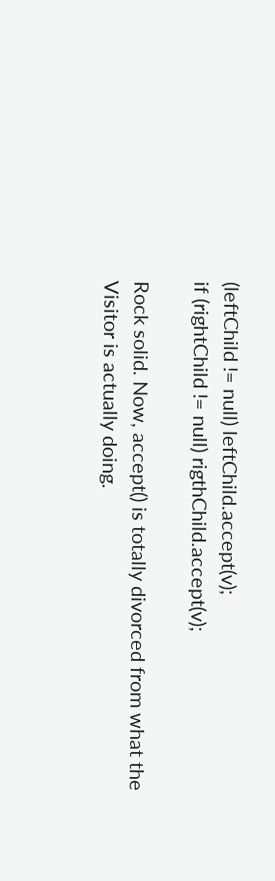(leftChild != null) leftChild.accept(v);
if (rightChild != null) rigthChild.accept(v);

Rock solid. Now, accept() is totally divorced from what the Visitor is actually doing.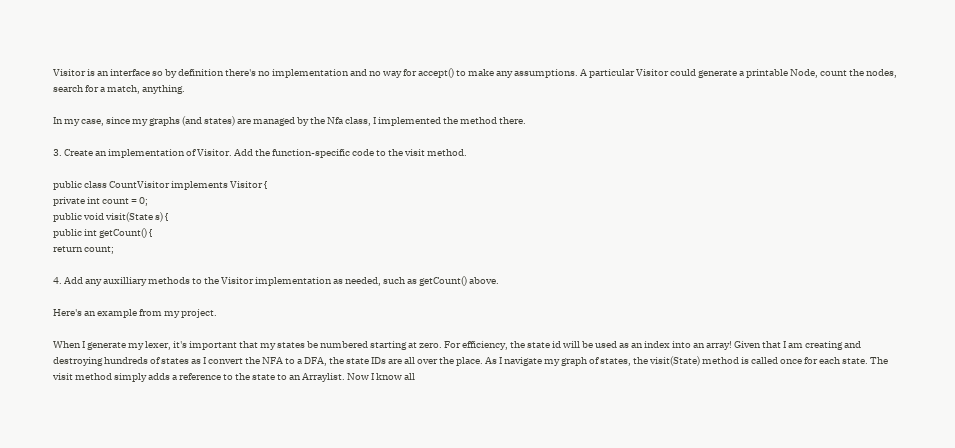Visitor is an interface so by definition there's no implementation and no way for accept() to make any assumptions. A particular Visitor could generate a printable Node, count the nodes, search for a match, anything.

In my case, since my graphs (and states) are managed by the Nfa class, I implemented the method there.

3. Create an implementation of Visitor. Add the function-specific code to the visit method.

public class CountVisitor implements Visitor {
private int count = 0;
public void visit(State s) {
public int getCount() {
return count;

4. Add any auxilliary methods to the Visitor implementation as needed, such as getCount() above.

Here's an example from my project.

When I generate my lexer, it's important that my states be numbered starting at zero. For efficiency, the state id will be used as an index into an array! Given that I am creating and destroying hundreds of states as I convert the NFA to a DFA, the state IDs are all over the place. As I navigate my graph of states, the visit(State) method is called once for each state. The visit method simply adds a reference to the state to an Arraylist. Now I know all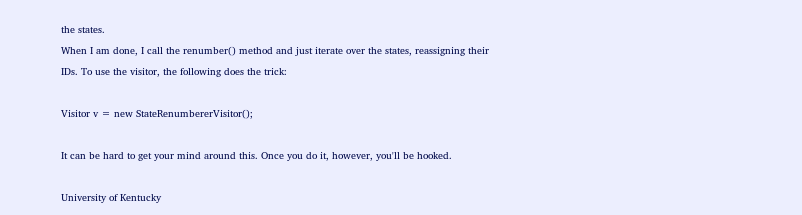the states.
When I am done, I call the renumber() method and just iterate over the states, reassigning their IDs. To use the visitor, the following does the trick:

Visitor v = new StateRenumbererVisitor();

It can be hard to get your mind around this. Once you do it, however, you'll be hooked.

University of Kentucky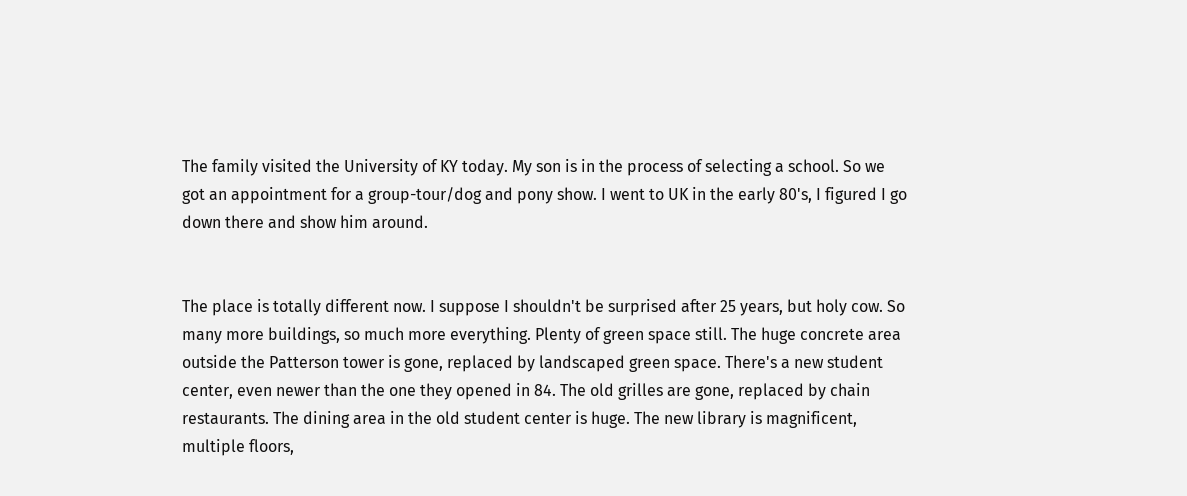The family visited the University of KY today. My son is in the process of selecting a school. So we got an appointment for a group-tour/dog and pony show. I went to UK in the early 80's, I figured I go down there and show him around.


The place is totally different now. I suppose I shouldn't be surprised after 25 years, but holy cow. So many more buildings, so much more everything. Plenty of green space still. The huge concrete area outside the Patterson tower is gone, replaced by landscaped green space. There's a new student center, even newer than the one they opened in 84. The old grilles are gone, replaced by chain restaurants. The dining area in the old student center is huge. The new library is magnificent, multiple floors,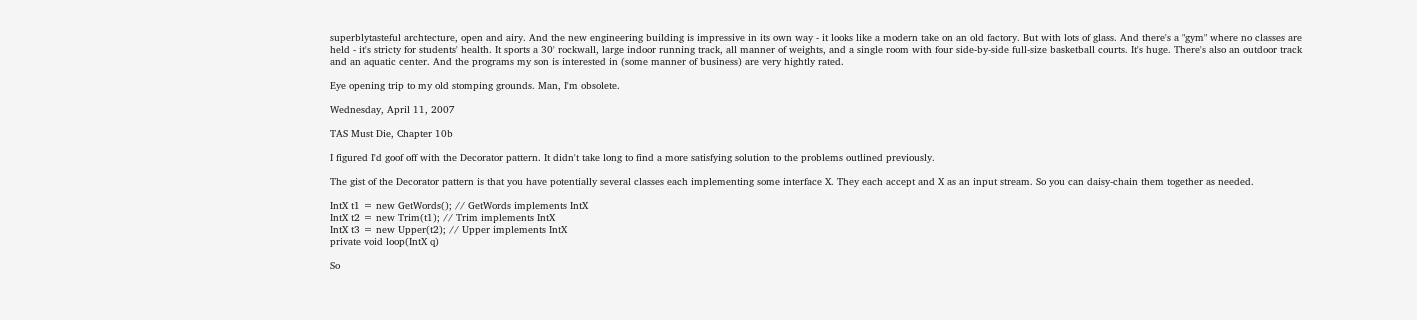superblytasteful archtecture, open and airy. And the new engineering building is impressive in its own way - it looks like a modern take on an old factory. But with lots of glass. And there's a "gym" where no classes are held - it's stricty for students' health. It sports a 30' rockwall, large indoor running track, all manner of weights, and a single room with four side-by-side full-size basketball courts. It's huge. There's also an outdoor track and an aquatic center. And the programs my son is interested in (some manner of business) are very hightly rated.

Eye opening trip to my old stomping grounds. Man, I'm obsolete.

Wednesday, April 11, 2007

TAS Must Die, Chapter 10b

I figured I'd goof off with the Decorator pattern. It didn't take long to find a more satisfying solution to the problems outlined previously.

The gist of the Decorator pattern is that you have potentially several classes each implementing some interface X. They each accept and X as an input stream. So you can daisy-chain them together as needed.

IntX t1 = new GetWords(); // GetWords implements IntX
IntX t2 = new Trim(t1); // Trim implements IntX
IntX t3 = new Upper(t2); // Upper implements IntX
private void loop(IntX q)

So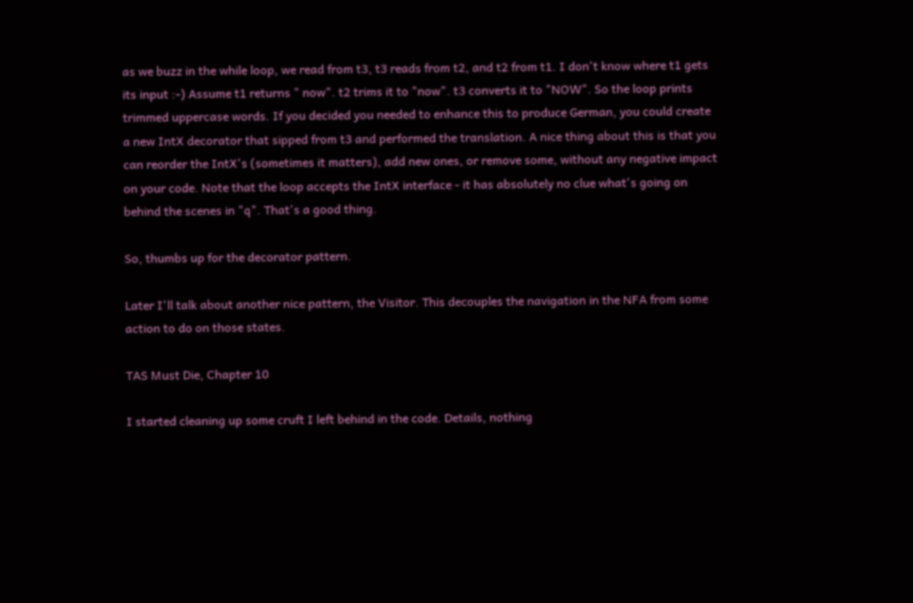as we buzz in the while loop, we read from t3, t3 reads from t2, and t2 from t1. I don't know where t1 gets its input :-) Assume t1 returns " now". t2 trims it to "now". t3 converts it to "NOW". So the loop prints trimmed uppercase words. If you decided you needed to enhance this to produce German, you could create a new IntX decorator that sipped from t3 and performed the translation. A nice thing about this is that you can reorder the IntX's (sometimes it matters), add new ones, or remove some, without any negative impact on your code. Note that the loop accepts the IntX interface - it has absolutely no clue what's going on behind the scenes in "q". That's a good thing.

So, thumbs up for the decorator pattern.

Later I'll talk about another nice pattern, the Visitor. This decouples the navigation in the NFA from some action to do on those states.

TAS Must Die, Chapter 10

I started cleaning up some cruft I left behind in the code. Details, nothing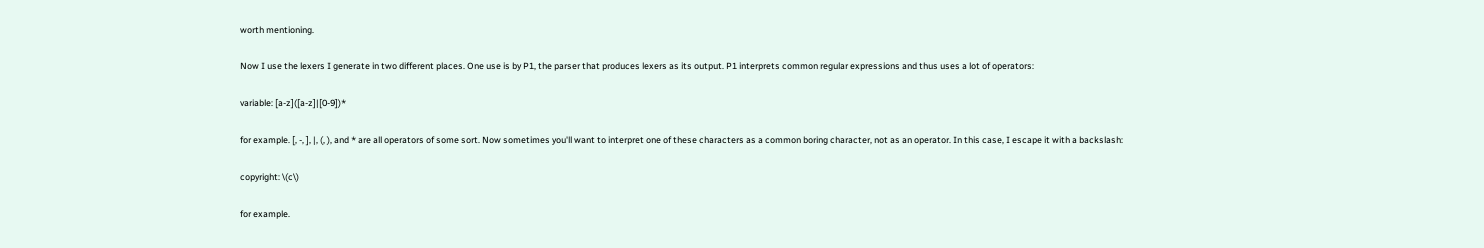worth mentioning.

Now I use the lexers I generate in two different places. One use is by P1, the parser that produces lexers as its output. P1 interprets common regular expressions and thus uses a lot of operators:

variable: [a-z]([a-z]|[0-9])*

for example. [, -, ], |, (, ), and * are all operators of some sort. Now sometimes you'll want to interpret one of these characters as a common boring character, not as an operator. In this case, I escape it with a backslash:

copyright: \(c\)

for example.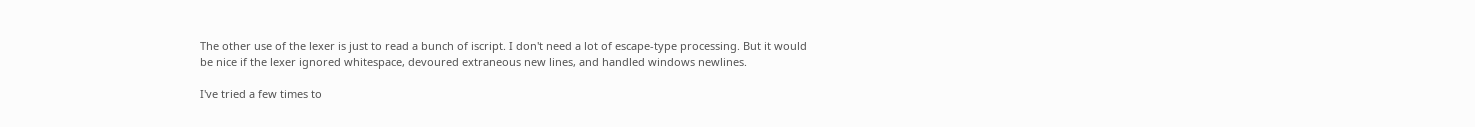The other use of the lexer is just to read a bunch of iscript. I don't need a lot of escape-type processing. But it would be nice if the lexer ignored whitespace, devoured extraneous new lines, and handled windows newlines.

I've tried a few times to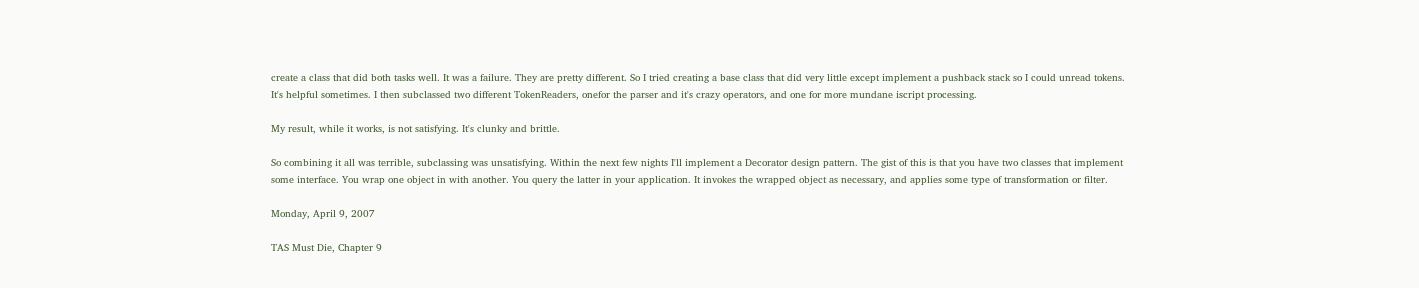create a class that did both tasks well. It was a failure. They are pretty different. So I tried creating a base class that did very little except implement a pushback stack so I could unread tokens. It's helpful sometimes. I then subclassed two different TokenReaders, onefor the parser and it's crazy operators, and one for more mundane iscript processing.

My result, while it works, is not satisfying. It's clunky and brittle.

So combining it all was terrible, subclassing was unsatisfying. Within the next few nights I'll implement a Decorator design pattern. The gist of this is that you have two classes that implement some interface. You wrap one object in with another. You query the latter in your application. It invokes the wrapped object as necessary, and applies some type of transformation or filter.

Monday, April 9, 2007

TAS Must Die, Chapter 9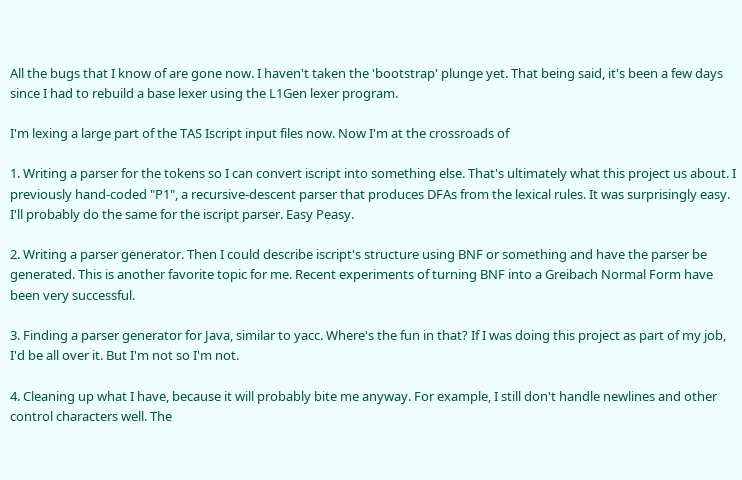All the bugs that I know of are gone now. I haven't taken the 'bootstrap' plunge yet. That being said, it's been a few days since I had to rebuild a base lexer using the L1Gen lexer program.

I'm lexing a large part of the TAS Iscript input files now. Now I'm at the crossroads of

1. Writing a parser for the tokens so I can convert iscript into something else. That's ultimately what this project us about. I previously hand-coded "P1", a recursive-descent parser that produces DFAs from the lexical rules. It was surprisingly easy. I'll probably do the same for the iscript parser. Easy Peasy.

2. Writing a parser generator. Then I could describe iscript's structure using BNF or something and have the parser be generated. This is another favorite topic for me. Recent experiments of turning BNF into a Greibach Normal Form have been very successful.

3. Finding a parser generator for Java, similar to yacc. Where's the fun in that? If I was doing this project as part of my job, I'd be all over it. But I'm not so I'm not.

4. Cleaning up what I have, because it will probably bite me anyway. For example, I still don't handle newlines and other control characters well. The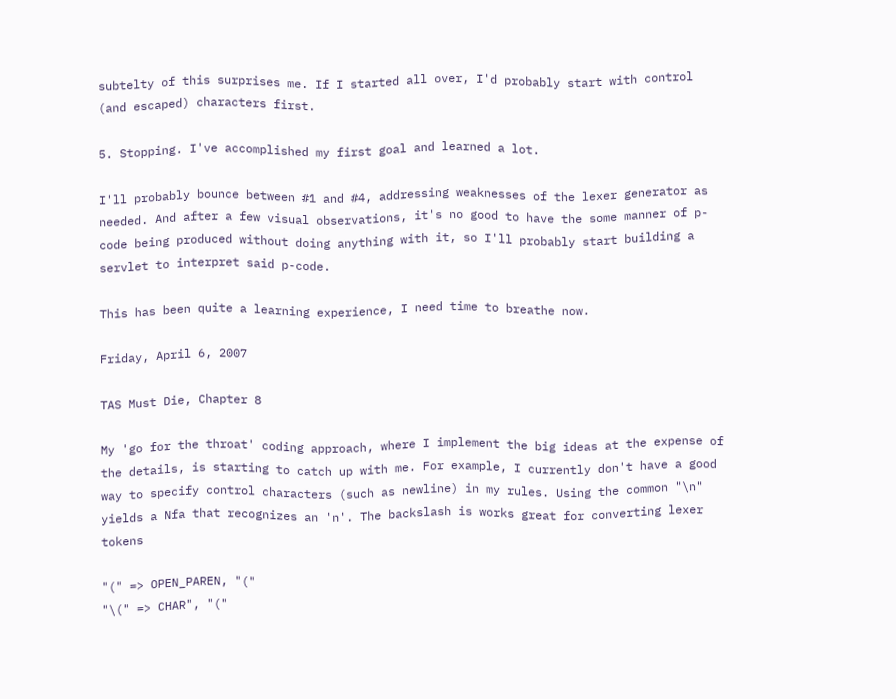subtelty of this surprises me. If I started all over, I'd probably start with control (and escaped) characters first.

5. Stopping. I've accomplished my first goal and learned a lot.

I'll probably bounce between #1 and #4, addressing weaknesses of the lexer generator as needed. And after a few visual observations, it's no good to have the some manner of p-code being produced without doing anything with it, so I'll probably start building a servlet to interpret said p-code.

This has been quite a learning experience, I need time to breathe now.

Friday, April 6, 2007

TAS Must Die, Chapter 8

My 'go for the throat' coding approach, where I implement the big ideas at the expense of the details, is starting to catch up with me. For example, I currently don't have a good way to specify control characters (such as newline) in my rules. Using the common "\n" yields a Nfa that recognizes an 'n'. The backslash is works great for converting lexer tokens

"(" => OPEN_PAREN, "("
"\(" => CHAR", "("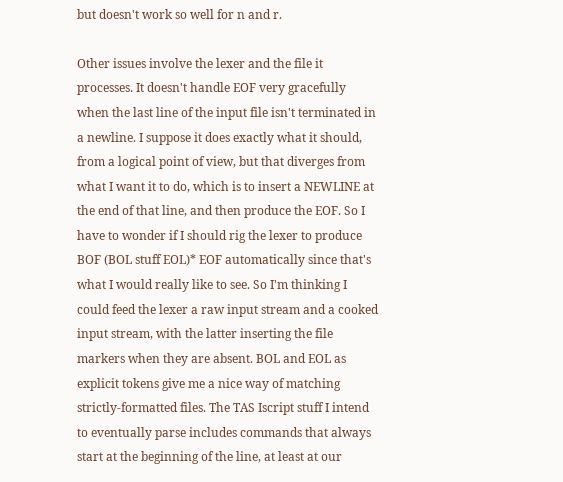but doesn't work so well for n and r.

Other issues involve the lexer and the file it processes. It doesn't handle EOF very gracefully when the last line of the input file isn't terminated in a newline. I suppose it does exactly what it should, from a logical point of view, but that diverges from what I want it to do, which is to insert a NEWLINE at the end of that line, and then produce the EOF. So I have to wonder if I should rig the lexer to produce BOF (BOL stuff EOL)* EOF automatically since that's what I would really like to see. So I'm thinking I could feed the lexer a raw input stream and a cooked input stream, with the latter inserting the file markers when they are absent. BOL and EOL as explicit tokens give me a nice way of matching strictly-formatted files. The TAS Iscript stuff I intend to eventually parse includes commands that always start at the beginning of the line, at least at our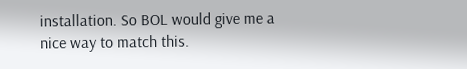installation. So BOL would give me a nice way to match this.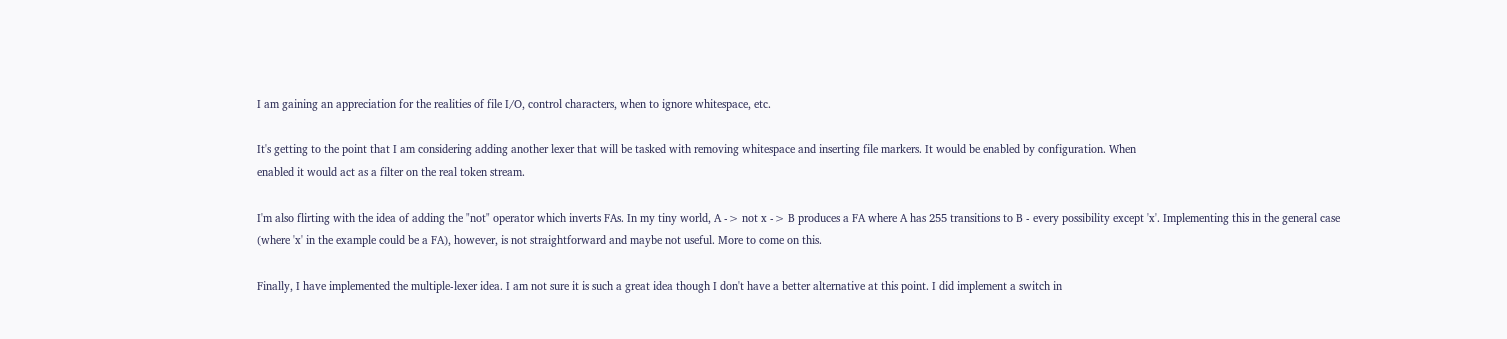I am gaining an appreciation for the realities of file I/O, control characters, when to ignore whitespace, etc.

It's getting to the point that I am considering adding another lexer that will be tasked with removing whitespace and inserting file markers. It would be enabled by configuration. When
enabled it would act as a filter on the real token stream.

I'm also flirting with the idea of adding the "not" operator which inverts FAs. In my tiny world, A -> not x -> B produces a FA where A has 255 transitions to B - every possibility except 'x'. Implementing this in the general case (where 'x' in the example could be a FA), however, is not straightforward and maybe not useful. More to come on this.

Finally, I have implemented the multiple-lexer idea. I am not sure it is such a great idea though I don't have a better alternative at this point. I did implement a switch in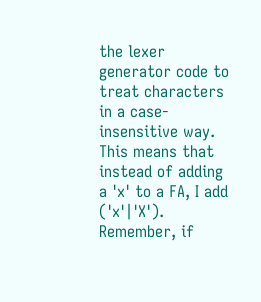the lexer generator code to treat characters in a case-insensitive way. This means that instead of adding a 'x' to a FA, I add ('x'|'X'). Remember, if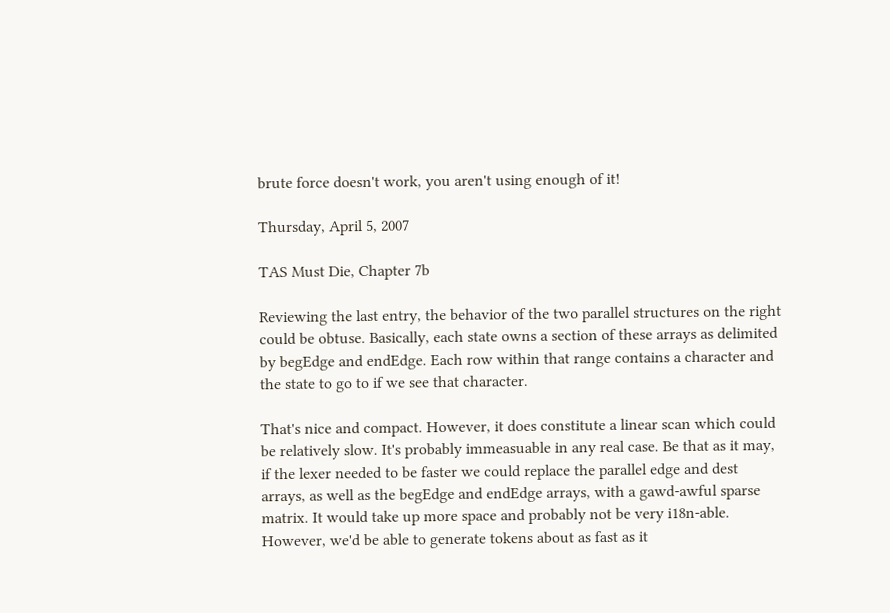brute force doesn't work, you aren't using enough of it!

Thursday, April 5, 2007

TAS Must Die, Chapter 7b

Reviewing the last entry, the behavior of the two parallel structures on the right could be obtuse. Basically, each state owns a section of these arrays as delimited by begEdge and endEdge. Each row within that range contains a character and the state to go to if we see that character.

That's nice and compact. However, it does constitute a linear scan which could be relatively slow. It's probably immeasuable in any real case. Be that as it may, if the lexer needed to be faster we could replace the parallel edge and dest arrays, as well as the begEdge and endEdge arrays, with a gawd-awful sparse matrix. It would take up more space and probably not be very i18n-able. However, we'd be able to generate tokens about as fast as it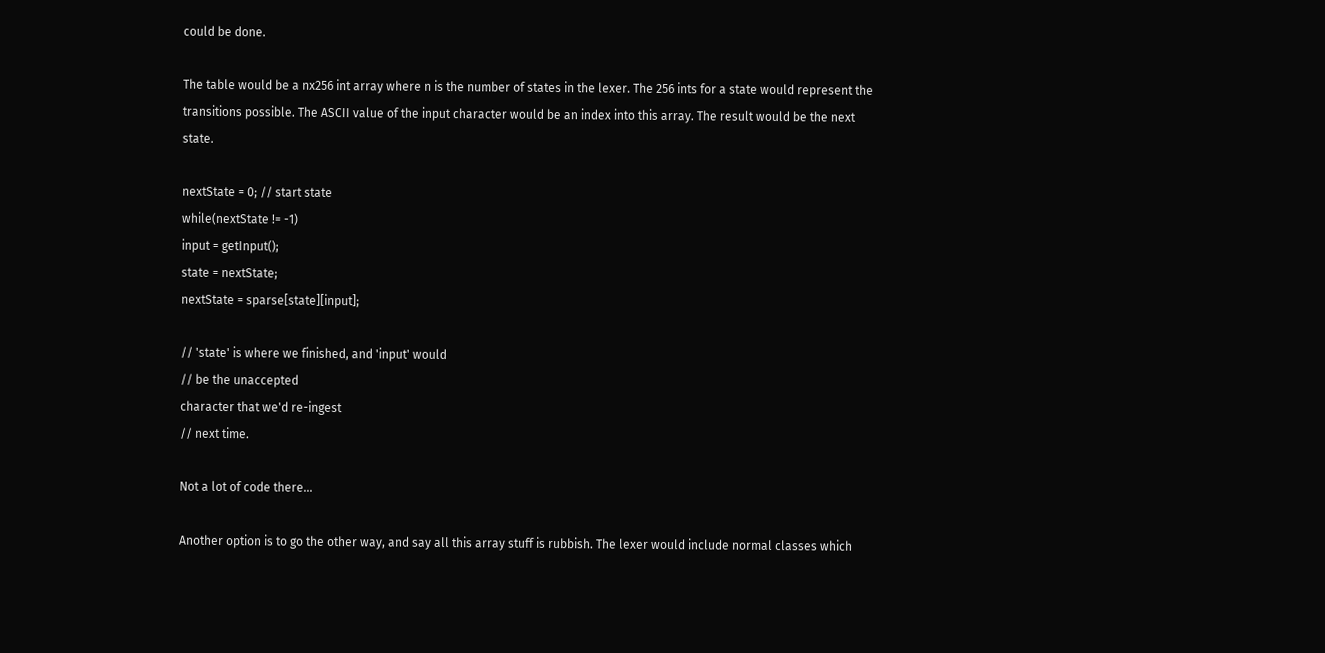could be done.

The table would be a nx256 int array where n is the number of states in the lexer. The 256 ints for a state would represent the transitions possible. The ASCII value of the input character would be an index into this array. The result would be the next state.

nextState = 0; // start state
while(nextState != -1)
input = getInput();
state = nextState;
nextState = sparse[state][input];

// 'state' is where we finished, and 'input' would
// be the unaccepted
character that we'd re-ingest
// next time.

Not a lot of code there...

Another option is to go the other way, and say all this array stuff is rubbish. The lexer would include normal classes which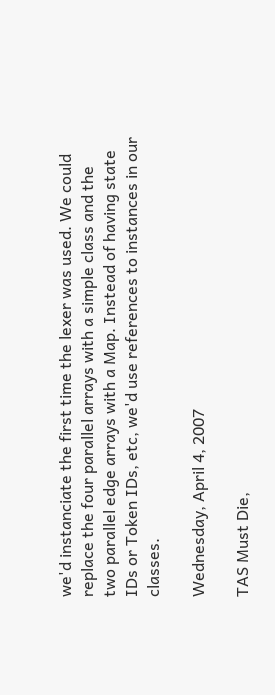we'd instanciate the first time the lexer was used. We could replace the four parallel arrays with a simple class and the two parallel edge arrays with a Map. Instead of having state IDs or Token IDs, etc, we'd use references to instances in our classes.

Wednesday, April 4, 2007

TAS Must Die,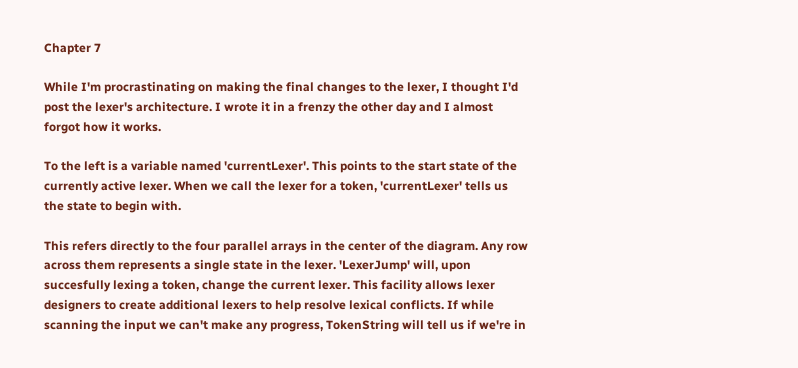Chapter 7

While I'm procrastinating on making the final changes to the lexer, I thought I'd post the lexer's architecture. I wrote it in a frenzy the other day and I almost forgot how it works.

To the left is a variable named 'currentLexer'. This points to the start state of the currently active lexer. When we call the lexer for a token, 'currentLexer' tells us the state to begin with.

This refers directly to the four parallel arrays in the center of the diagram. Any row across them represents a single state in the lexer. 'LexerJump' will, upon succesfully lexing a token, change the current lexer. This facility allows lexer designers to create additional lexers to help resolve lexical conflicts. If while scanning the input we can't make any progress, TokenString will tell us if we're in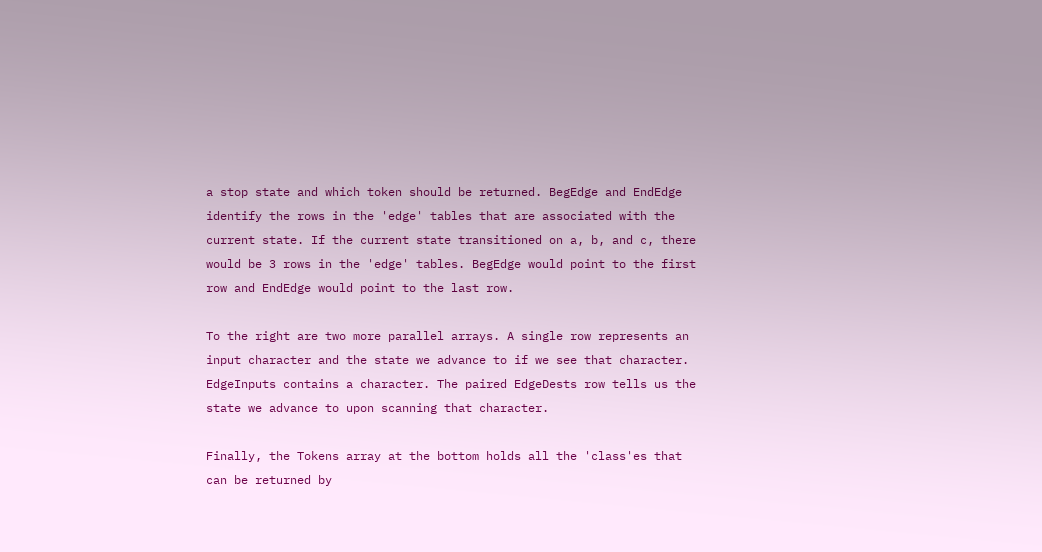a stop state and which token should be returned. BegEdge and EndEdge identify the rows in the 'edge' tables that are associated with the current state. If the current state transitioned on a, b, and c, there would be 3 rows in the 'edge' tables. BegEdge would point to the first row and EndEdge would point to the last row.

To the right are two more parallel arrays. A single row represents an input character and the state we advance to if we see that character. EdgeInputs contains a character. The paired EdgeDests row tells us the state we advance to upon scanning that character.

Finally, the Tokens array at the bottom holds all the 'class'es that can be returned by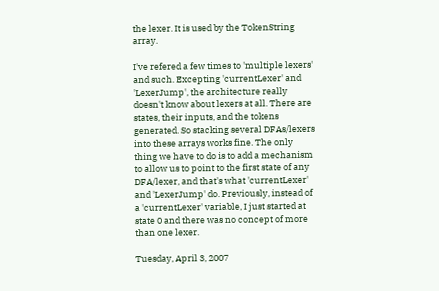the lexer. It is used by the TokenString array.

I've refered a few times to 'multiple lexers' and such. Excepting 'currentLexer' and 'LexerJump', the architecture really doesn't know about lexers at all. There are states, their inputs, and the tokens generated. So stacking several DFAs/lexers into these arrays works fine. The only thing we have to do is to add a mechanism to allow us to point to the first state of any DFA/lexer, and that's what 'currentLexer' and 'LexerJump' do. Previously, instead of a 'currentLexer' variable, I just started at state 0 and there was no concept of more than one lexer.

Tuesday, April 3, 2007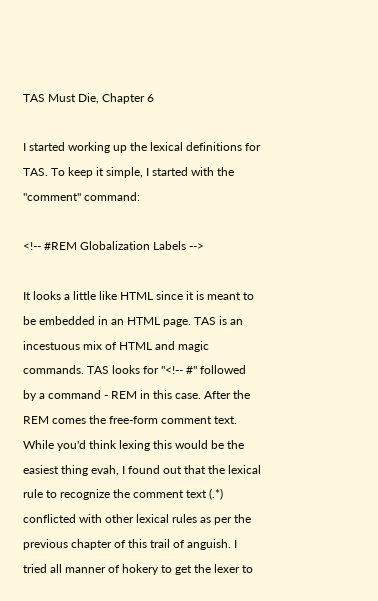TAS Must Die, Chapter 6

I started working up the lexical definitions for TAS. To keep it simple, I started with the "comment" command:

<!-- #REM Globalization Labels -->

It looks a little like HTML since it is meant to be embedded in an HTML page. TAS is an incestuous mix of HTML and magic commands. TAS looks for "<!-- #" followed by a command - REM in this case. After the REM comes the free-form comment text. While you'd think lexing this would be the easiest thing evah, I found out that the lexical rule to recognize the comment text (.*) conflicted with other lexical rules as per the previous chapter of this trail of anguish. I tried all manner of hokery to get the lexer to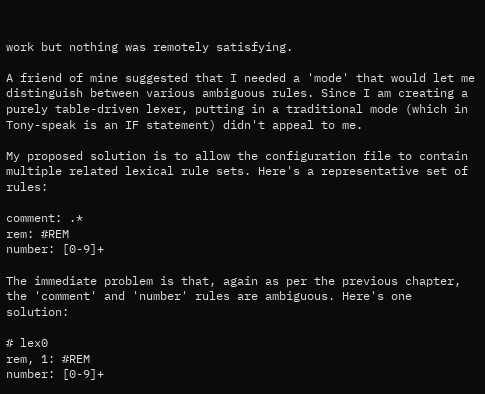work but nothing was remotely satisfying.

A friend of mine suggested that I needed a 'mode' that would let me distinguish between various ambiguous rules. Since I am creating a purely table-driven lexer, putting in a traditional mode (which in Tony-speak is an IF statement) didn't appeal to me.

My proposed solution is to allow the configuration file to contain multiple related lexical rule sets. Here's a representative set of rules:

comment: .*
rem: #REM
number: [0-9]+

The immediate problem is that, again as per the previous chapter, the 'comment' and 'number' rules are ambiguous. Here's one solution:

# lex0
rem, 1: #REM
number: [0-9]+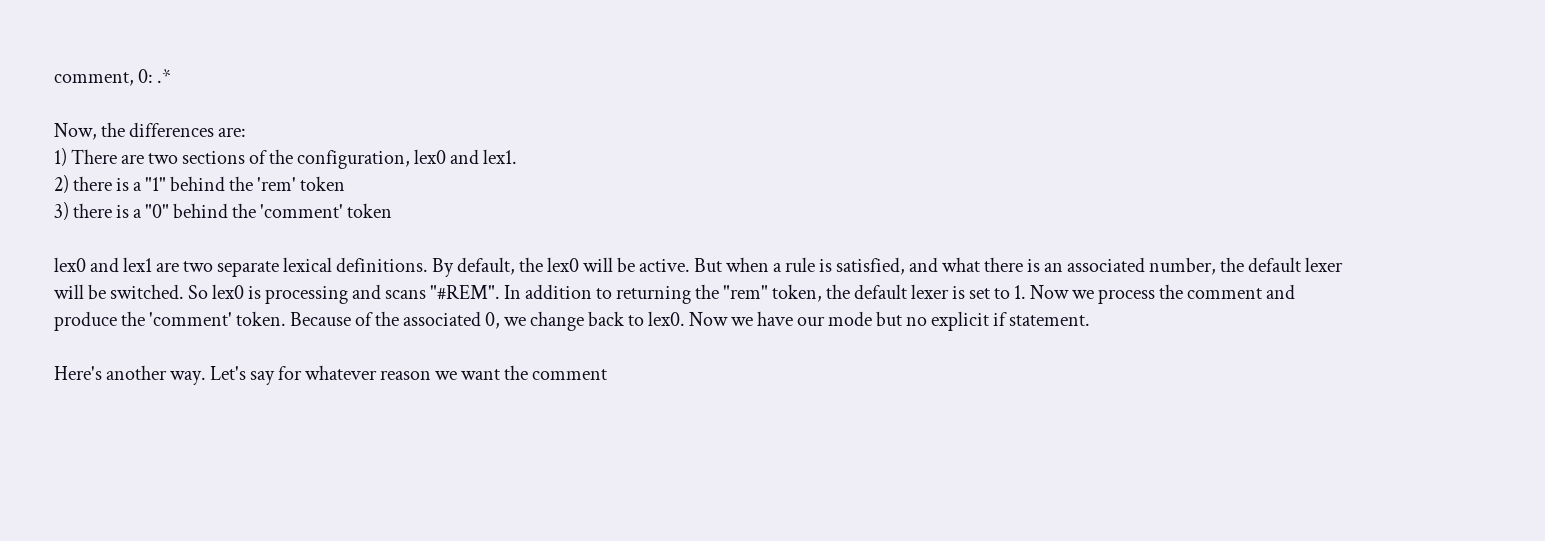comment, 0: .*

Now, the differences are:
1) There are two sections of the configuration, lex0 and lex1.
2) there is a "1" behind the 'rem' token
3) there is a "0" behind the 'comment' token

lex0 and lex1 are two separate lexical definitions. By default, the lex0 will be active. But when a rule is satisfied, and what there is an associated number, the default lexer will be switched. So lex0 is processing and scans "#REM". In addition to returning the "rem" token, the default lexer is set to 1. Now we process the comment and produce the 'comment' token. Because of the associated 0, we change back to lex0. Now we have our mode but no explicit if statement.

Here's another way. Let's say for whatever reason we want the comment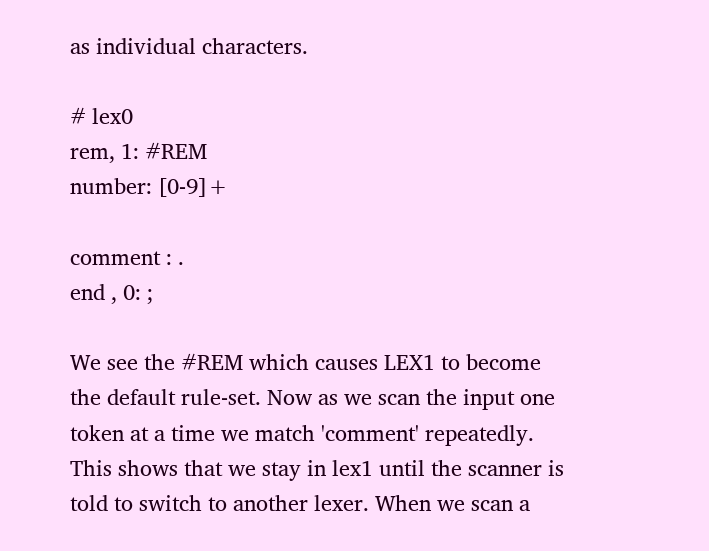as individual characters.

# lex0
rem, 1: #REM
number: [0-9]+

comment : .
end , 0: ;

We see the #REM which causes LEX1 to become the default rule-set. Now as we scan the input one token at a time we match 'comment' repeatedly. This shows that we stay in lex1 until the scanner is told to switch to another lexer. When we scan a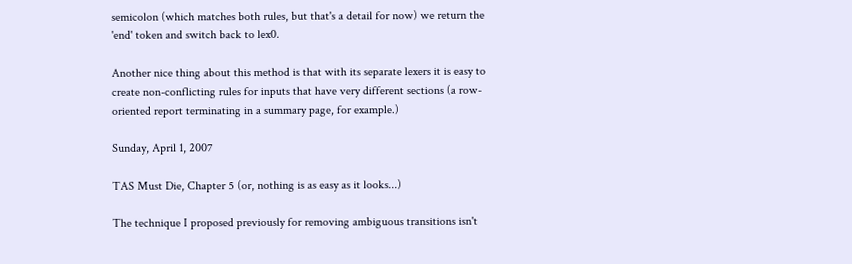semicolon (which matches both rules, but that's a detail for now) we return the 'end' token and switch back to lex0.

Another nice thing about this method is that with its separate lexers it is easy to create non-conflicting rules for inputs that have very different sections (a row-oriented report terminating in a summary page, for example.)

Sunday, April 1, 2007

TAS Must Die, Chapter 5 (or, nothing is as easy as it looks...)

The technique I proposed previously for removing ambiguous transitions isn't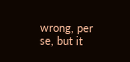wrong, per se, but it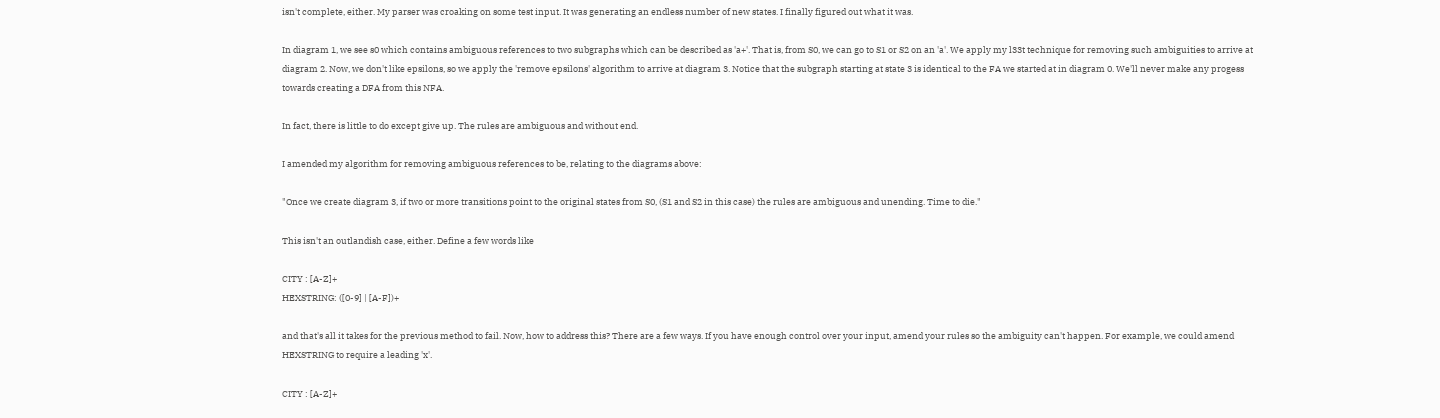isn't complete, either. My parser was croaking on some test input. It was generating an endless number of new states. I finally figured out what it was.

In diagram 1, we see s0 which contains ambiguous references to two subgraphs which can be described as 'a+'. That is, from S0, we can go to S1 or S2 on an 'a'. We apply my l33t technique for removing such ambiguities to arrive at diagram 2. Now, we don't like epsilons, so we apply the 'remove epsilons' algorithm to arrive at diagram 3. Notice that the subgraph starting at state 3 is identical to the FA we started at in diagram 0. We'll never make any progess towards creating a DFA from this NFA.

In fact, there is little to do except give up. The rules are ambiguous and without end.

I amended my algorithm for removing ambiguous references to be, relating to the diagrams above:

"Once we create diagram 3, if two or more transitions point to the original states from S0, (S1 and S2 in this case) the rules are ambiguous and unending. Time to die."

This isn't an outlandish case, either. Define a few words like

CITY : [A-Z]+
HEXSTRING: ([0-9] | [A-F])+

and that's all it takes for the previous method to fail. Now, how to address this? There are a few ways. If you have enough control over your input, amend your rules so the ambiguity can't happen. For example, we could amend HEXSTRING to require a leading 'x'.

CITY : [A-Z]+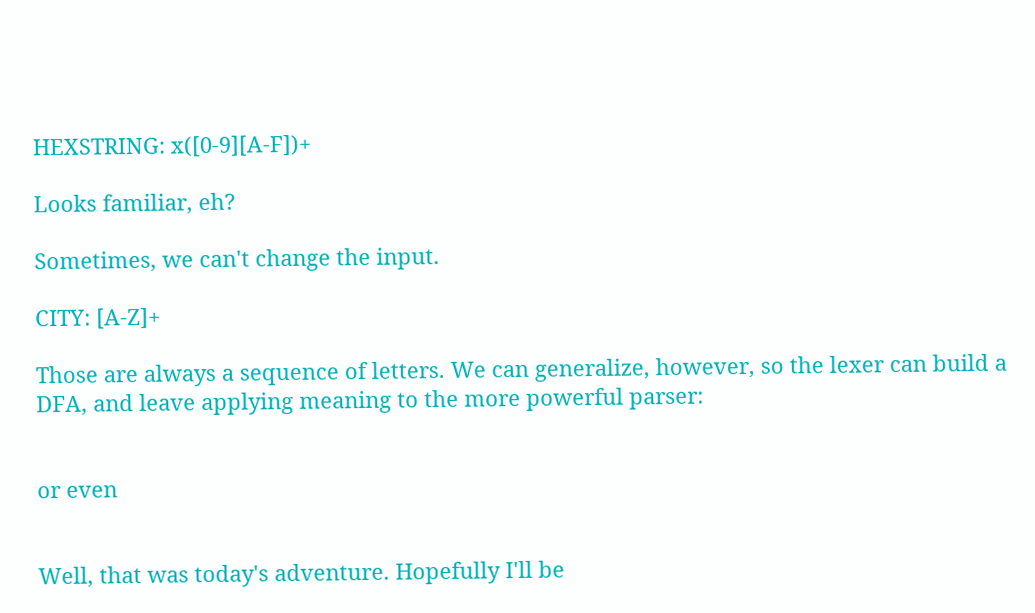HEXSTRING: x([0-9][A-F])+

Looks familiar, eh?

Sometimes, we can't change the input.

CITY: [A-Z]+

Those are always a sequence of letters. We can generalize, however, so the lexer can build a DFA, and leave applying meaning to the more powerful parser:


or even


Well, that was today's adventure. Hopefully I'll be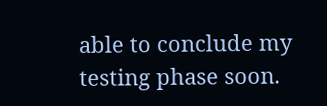able to conclude my testing phase soon.